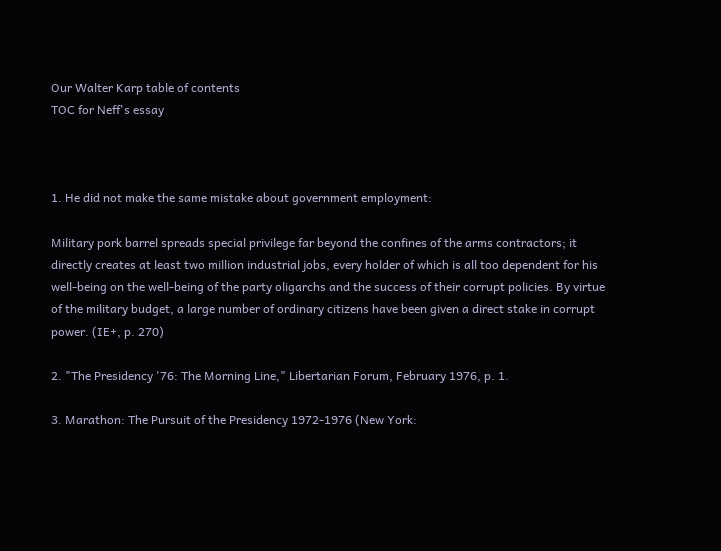Our Walter Karp table of contents
TOC for Neff's essay



1. He did not make the same mistake about government employment:

Military pork barrel spreads special privilege far beyond the confines of the arms contractors; it directly creates at least two million industrial jobs, every holder of which is all too dependent for his well-being on the well-being of the party oligarchs and the success of their corrupt policies. By virtue of the military budget, a large number of ordinary citizens have been given a direct stake in corrupt power. (IE+, p. 270)

2. "The Presidency '76: The Morning Line," Libertarian Forum, February 1976, p. 1.

3. Marathon: The Pursuit of the Presidency 1972-1976 (New York: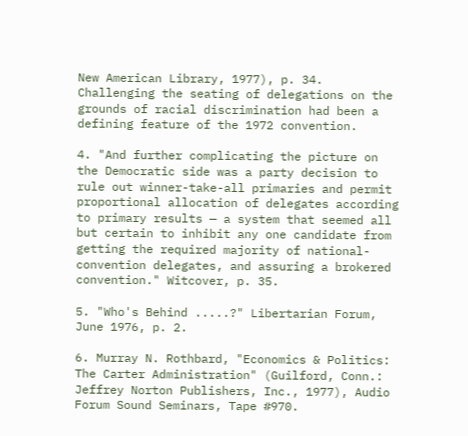New American Library, 1977), p. 34. Challenging the seating of delegations on the grounds of racial discrimination had been a defining feature of the 1972 convention.

4. "And further complicating the picture on the Democratic side was a party decision to rule out winner-take-all primaries and permit proportional allocation of delegates according to primary results — a system that seemed all but certain to inhibit any one candidate from getting the required majority of national-convention delegates, and assuring a brokered convention." Witcover, p. 35.

5. "Who's Behind .....?" Libertarian Forum, June 1976, p. 2.

6. Murray N. Rothbard, "Economics & Politics: The Carter Administration" (Guilford, Conn.: Jeffrey Norton Publishers, Inc., 1977), Audio Forum Sound Seminars, Tape #970.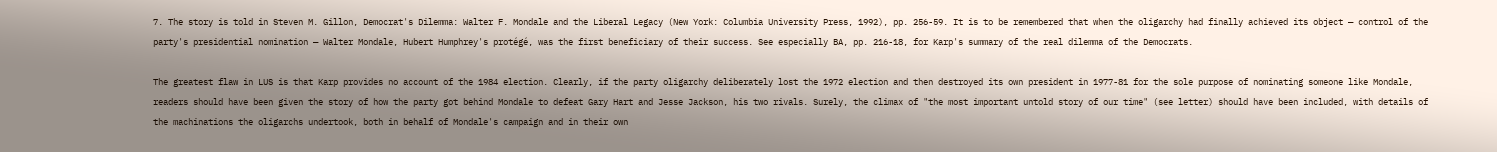7. The story is told in Steven M. Gillon, Democrat's Dilemma: Walter F. Mondale and the Liberal Legacy (New York: Columbia University Press, 1992), pp. 256-59. It is to be remembered that when the oligarchy had finally achieved its object — control of the party's presidential nomination — Walter Mondale, Hubert Humphrey's protégé, was the first beneficiary of their success. See especially BA, pp. 216-18, for Karp's summary of the real dilemma of the Democrats.

The greatest flaw in LUS is that Karp provides no account of the 1984 election. Clearly, if the party oligarchy deliberately lost the 1972 election and then destroyed its own president in 1977-81 for the sole purpose of nominating someone like Mondale, readers should have been given the story of how the party got behind Mondale to defeat Gary Hart and Jesse Jackson, his two rivals. Surely, the climax of "the most important untold story of our time" (see letter) should have been included, with details of the machinations the oligarchs undertook, both in behalf of Mondale's campaign and in their own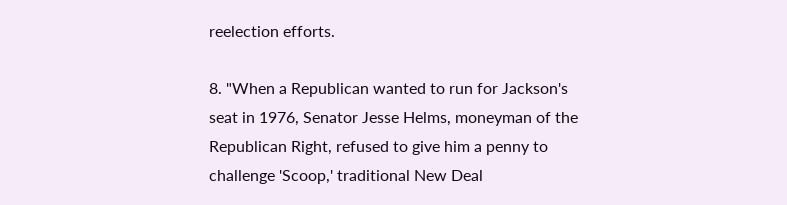reelection efforts.

8. "When a Republican wanted to run for Jackson's seat in 1976, Senator Jesse Helms, moneyman of the Republican Right, refused to give him a penny to challenge 'Scoop,' traditional New Deal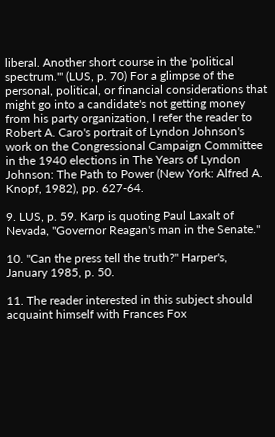liberal. Another short course in the 'political spectrum.'" (LUS, p. 70) For a glimpse of the personal, political, or financial considerations that might go into a candidate's not getting money from his party organization, I refer the reader to Robert A. Caro's portrait of Lyndon Johnson's work on the Congressional Campaign Committee in the 1940 elections in The Years of Lyndon Johnson: The Path to Power (New York: Alfred A. Knopf, 1982), pp. 627-64.

9. LUS, p. 59. Karp is quoting Paul Laxalt of Nevada, "Governor Reagan's man in the Senate."

10. "Can the press tell the truth?" Harper's, January 1985, p. 50.

11. The reader interested in this subject should acquaint himself with Frances Fox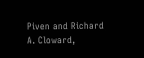Piven and Richard A. Cloward,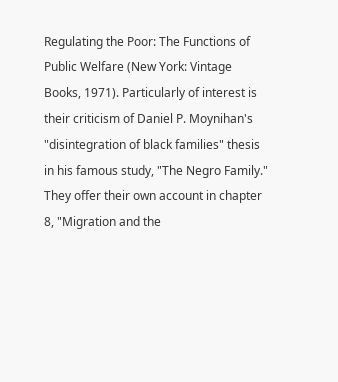Regulating the Poor: The Functions of Public Welfare (New York: Vintage Books, 1971). Particularly of interest is their criticism of Daniel P. Moynihan's "disintegration of black families" thesis in his famous study, "The Negro Family." They offer their own account in chapter 8, "Migration and the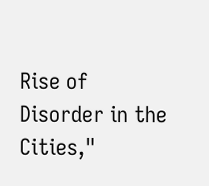Rise of Disorder in the Cities,"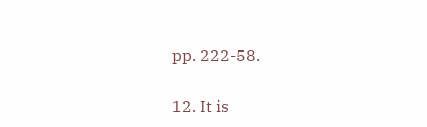pp. 222-58.

12. It is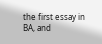the first essay in BA, and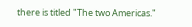there is titled "The two Americas."